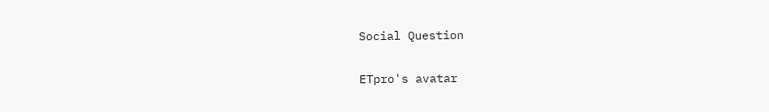Social Question

ETpro's avatar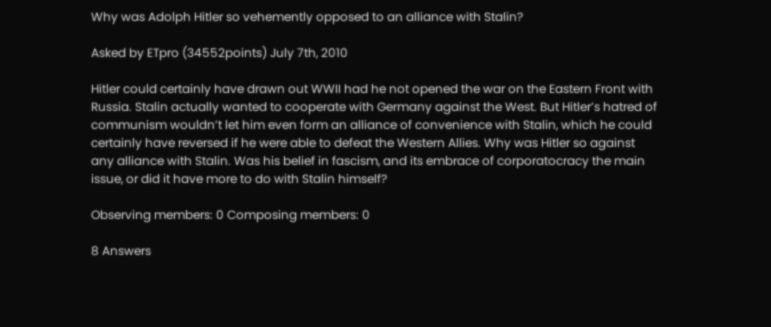Why was Adolph Hitler so vehemently opposed to an alliance with Stalin?

Asked by ETpro (34552points) July 7th, 2010

Hitler could certainly have drawn out WWII had he not opened the war on the Eastern Front with Russia. Stalin actually wanted to cooperate with Germany against the West. But Hitler’s hatred of communism wouldn’t let him even form an alliance of convenience with Stalin, which he could certainly have reversed if he were able to defeat the Western Allies. Why was Hitler so against any alliance with Stalin. Was his belief in fascism, and its embrace of corporatocracy the main issue, or did it have more to do with Stalin himself?

Observing members: 0 Composing members: 0

8 Answers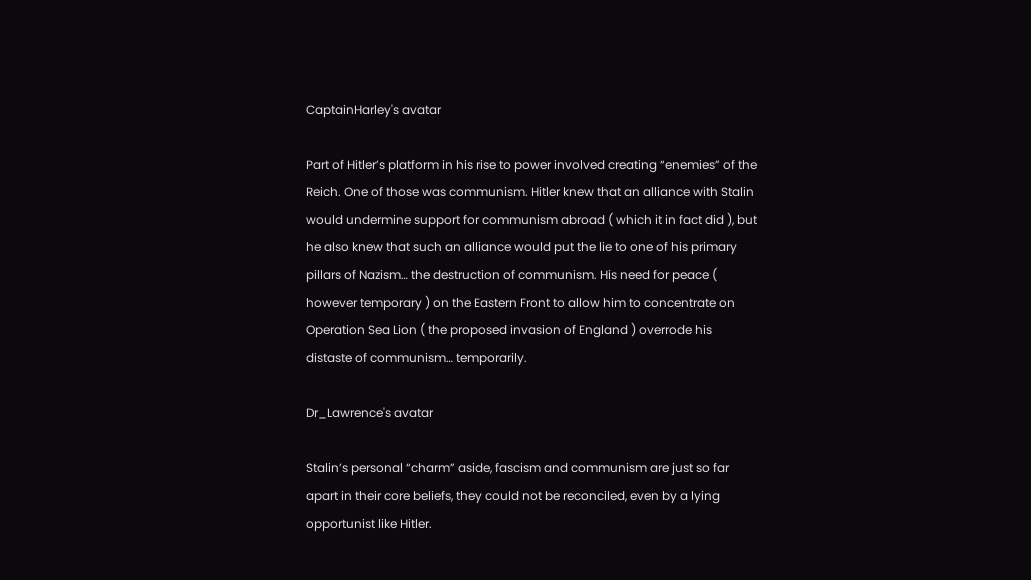CaptainHarley's avatar

Part of Hitler’s platform in his rise to power involved creating “enemies” of the Reich. One of those was communism. Hitler knew that an alliance with Stalin would undermine support for communism abroad ( which it in fact did ), but he also knew that such an alliance would put the lie to one of his primary pillars of Nazism… the destruction of communism. His need for peace ( however temporary ) on the Eastern Front to allow him to concentrate on Operation Sea Lion ( the proposed invasion of England ) overrode his distaste of communism… temporarily.

Dr_Lawrence's avatar

Stalin’s personal “charm” aside, fascism and communism are just so far apart in their core beliefs, they could not be reconciled, even by a lying opportunist like Hitler.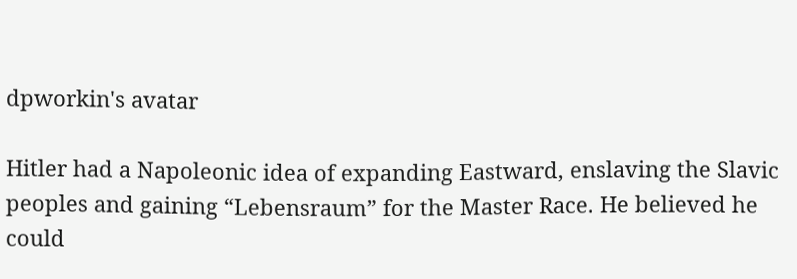dpworkin's avatar

Hitler had a Napoleonic idea of expanding Eastward, enslaving the Slavic peoples and gaining “Lebensraum” for the Master Race. He believed he could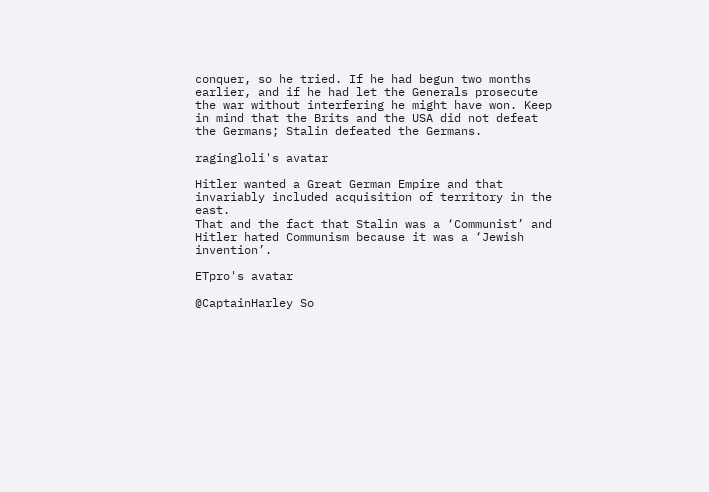conquer, so he tried. If he had begun two months earlier, and if he had let the Generals prosecute the war without interfering he might have won. Keep in mind that the Brits and the USA did not defeat the Germans; Stalin defeated the Germans.

ragingloli's avatar

Hitler wanted a Great German Empire and that invariably included acquisition of territory in the east.
That and the fact that Stalin was a ‘Communist’ and Hitler hated Communism because it was a ‘Jewish invention’.

ETpro's avatar

@CaptainHarley So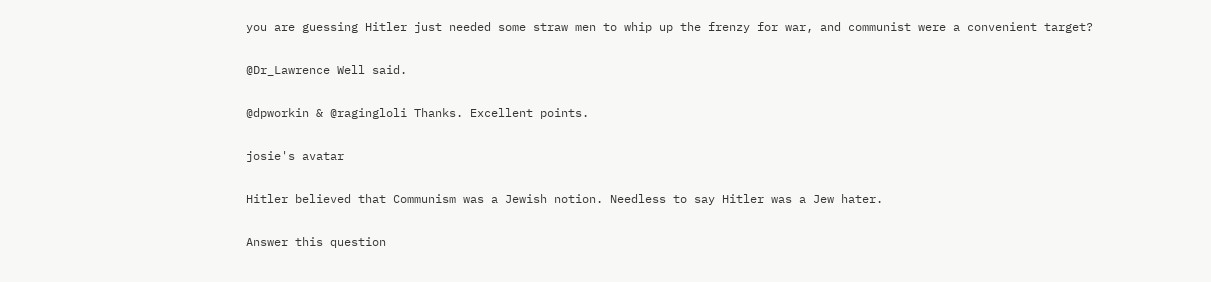you are guessing Hitler just needed some straw men to whip up the frenzy for war, and communist were a convenient target?

@Dr_Lawrence Well said.

@dpworkin & @ragingloli Thanks. Excellent points.

josie's avatar

Hitler believed that Communism was a Jewish notion. Needless to say Hitler was a Jew hater.

Answer this question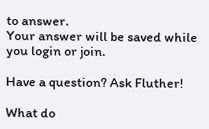to answer.
Your answer will be saved while you login or join.

Have a question? Ask Fluther!

What do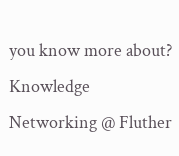you know more about?
Knowledge Networking @ Fluther